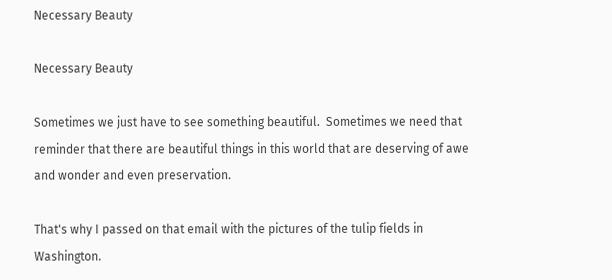Necessary Beauty

Necessary Beauty

Sometimes we just have to see something beautiful.  Sometimes we need that reminder that there are beautiful things in this world that are deserving of awe and wonder and even preservation.

That's why I passed on that email with the pictures of the tulip fields in Washington.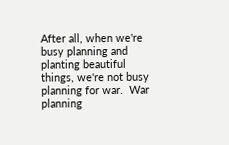After all, when we're busy planning and planting beautiful things, we're not busy planning for war.  War planning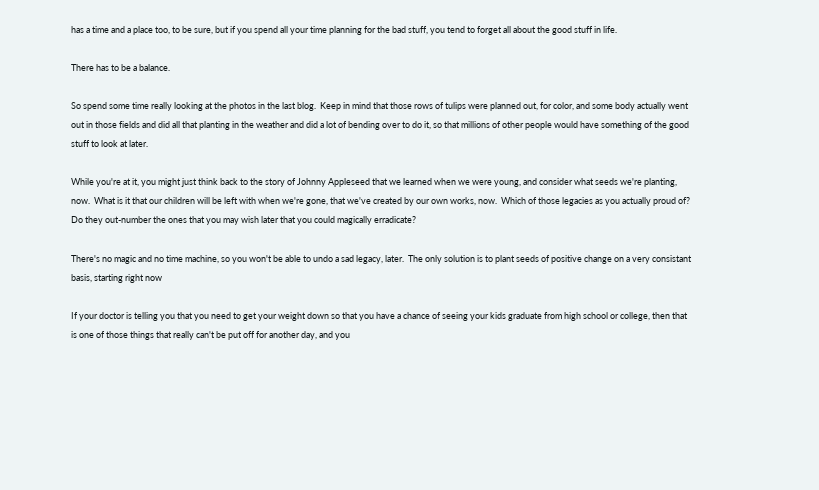has a time and a place too, to be sure, but if you spend all your time planning for the bad stuff, you tend to forget all about the good stuff in life.

There has to be a balance.

So spend some time really looking at the photos in the last blog.  Keep in mind that those rows of tulips were planned out, for color, and some body actually went out in those fields and did all that planting in the weather and did a lot of bending over to do it, so that millions of other people would have something of the good stuff to look at later.

While you're at it, you might just think back to the story of Johnny Appleseed that we learned when we were young, and consider what seeds we're planting, now.  What is it that our children will be left with when we're gone, that we've created by our own works, now.  Which of those legacies as you actually proud of?  Do they out-number the ones that you may wish later that you could magically erradicate?

There's no magic and no time machine, so you won't be able to undo a sad legacy, later.  The only solution is to plant seeds of positive change on a very consistant basis, starting right now

If your doctor is telling you that you need to get your weight down so that you have a chance of seeing your kids graduate from high school or college, then that is one of those things that really can't be put off for another day, and you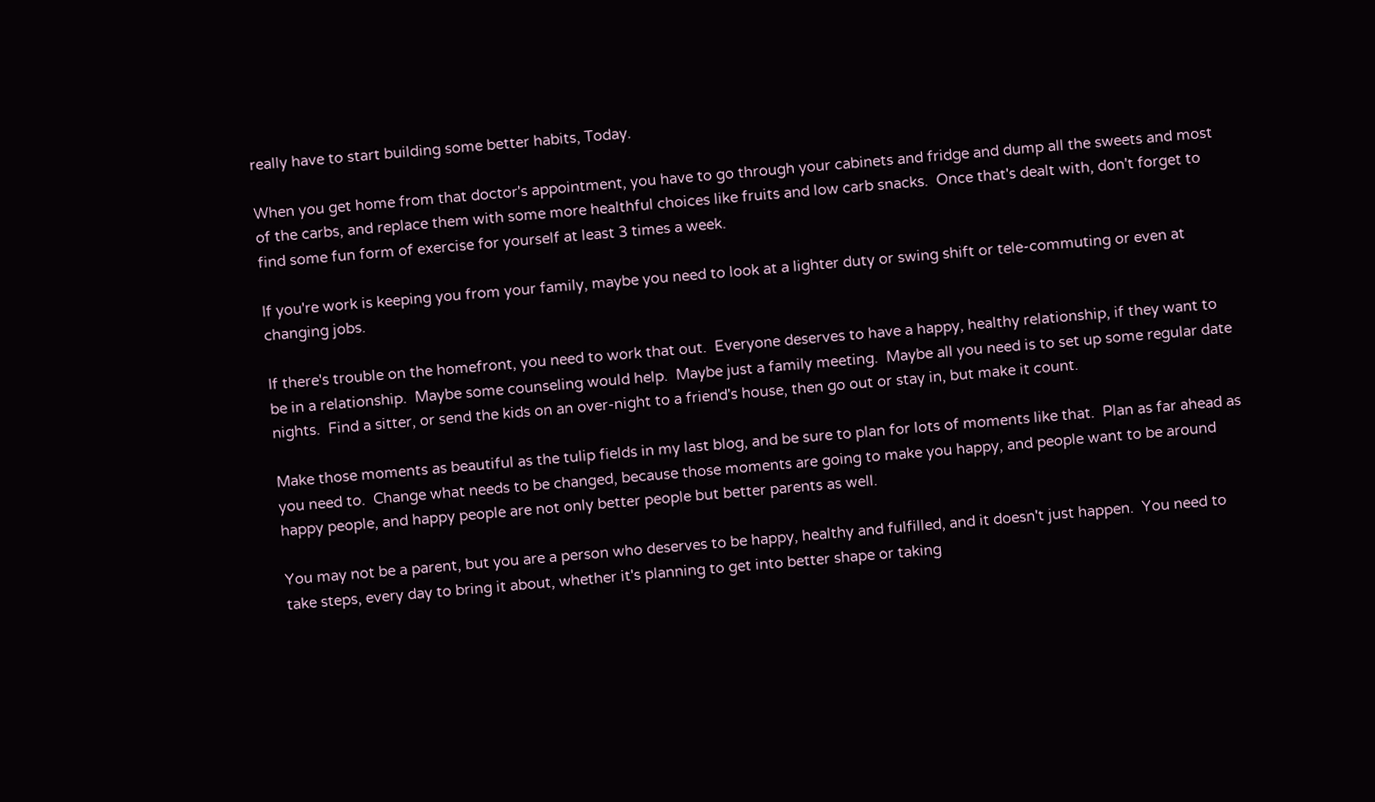really have to start building some better habits, Today.

When you get home from that doctor's appointment, you have to go through your cabinets and fridge and dump all the sweets and most of the carbs, and replace them with some more healthful choices like fruits and low carb snacks.  Once that's dealt with, don't forget to find some fun form of exercise for yourself at least 3 times a week.

If you're work is keeping you from your family, maybe you need to look at a lighter duty or swing shift or tele-commuting or even at changing jobs.

If there's trouble on the homefront, you need to work that out.  Everyone deserves to have a happy, healthy relationship, if they want to be in a relationship.  Maybe some counseling would help.  Maybe just a family meeting.  Maybe all you need is to set up some regular date nights.  Find a sitter, or send the kids on an over-night to a friend's house, then go out or stay in, but make it count.

Make those moments as beautiful as the tulip fields in my last blog, and be sure to plan for lots of moments like that.  Plan as far ahead as you need to.  Change what needs to be changed, because those moments are going to make you happy, and people want to be around happy people, and happy people are not only better people but better parents as well.

You may not be a parent, but you are a person who deserves to be happy, healthy and fulfilled, and it doesn't just happen.  You need to take steps, every day to bring it about, whether it's planning to get into better shape or taking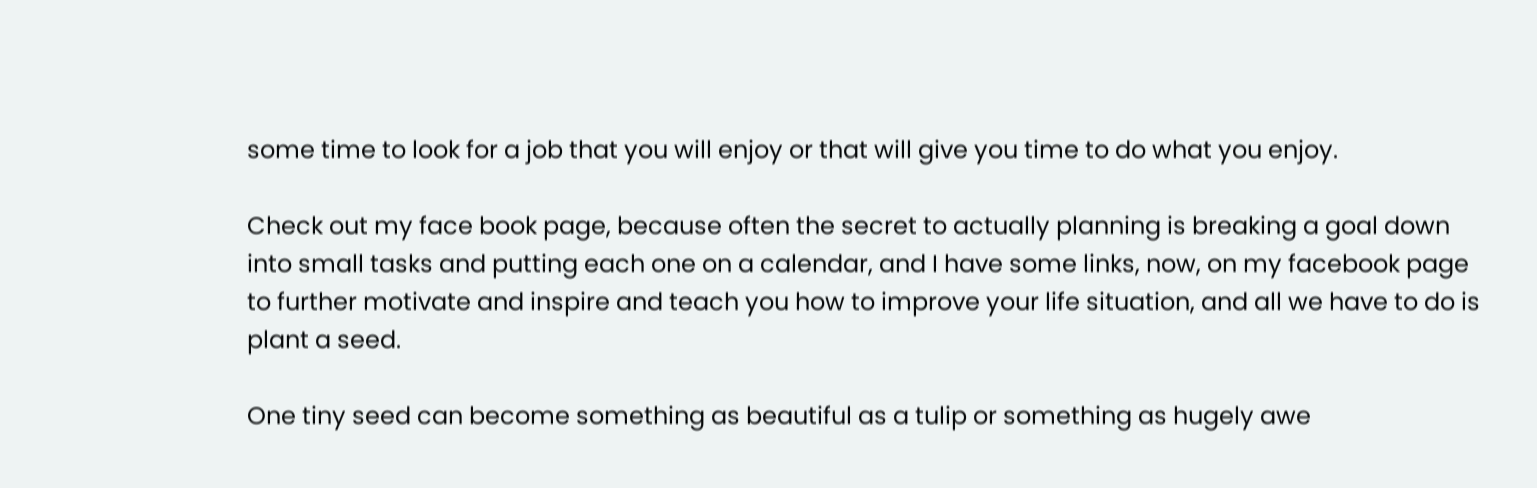some time to look for a job that you will enjoy or that will give you time to do what you enjoy.

Check out my face book page, because often the secret to actually planning is breaking a goal down into small tasks and putting each one on a calendar, and I have some links, now, on my facebook page to further motivate and inspire and teach you how to improve your life situation, and all we have to do is plant a seed.

One tiny seed can become something as beautiful as a tulip or something as hugely awe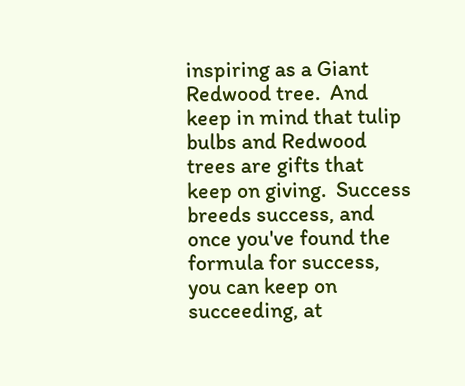inspiring as a Giant Redwood tree.  And keep in mind that tulip bulbs and Redwood trees are gifts that keep on giving.  Success breeds success, and once you've found the formula for success, you can keep on succeeding, at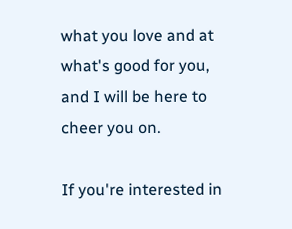what you love and at what's good for you, and I will be here to cheer you on.

If you're interested in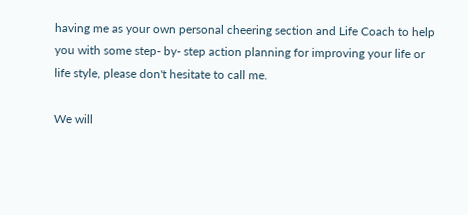having me as your own personal cheering section and Life Coach to help you with some step- by- step action planning for improving your life or life style, please don't hesitate to call me.

We will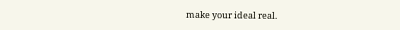make your ideal real.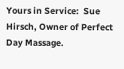Yours in Service:  Sue Hirsch, Owner of Perfect Day Massage.